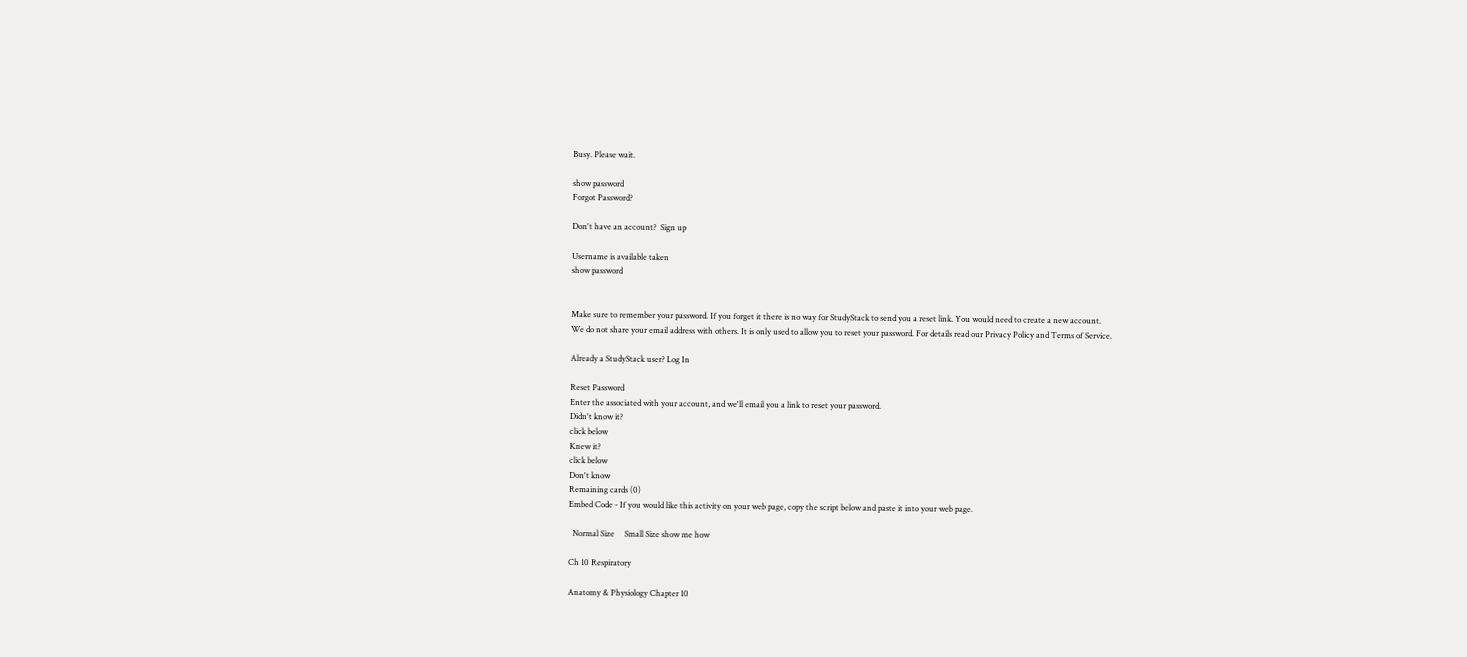Busy. Please wait.

show password
Forgot Password?

Don't have an account?  Sign up

Username is available taken
show password


Make sure to remember your password. If you forget it there is no way for StudyStack to send you a reset link. You would need to create a new account.
We do not share your email address with others. It is only used to allow you to reset your password. For details read our Privacy Policy and Terms of Service.

Already a StudyStack user? Log In

Reset Password
Enter the associated with your account, and we'll email you a link to reset your password.
Didn't know it?
click below
Knew it?
click below
Don't know
Remaining cards (0)
Embed Code - If you would like this activity on your web page, copy the script below and paste it into your web page.

  Normal Size     Small Size show me how

Ch 10 Respiratory

Anatomy & Physiology Chapter 10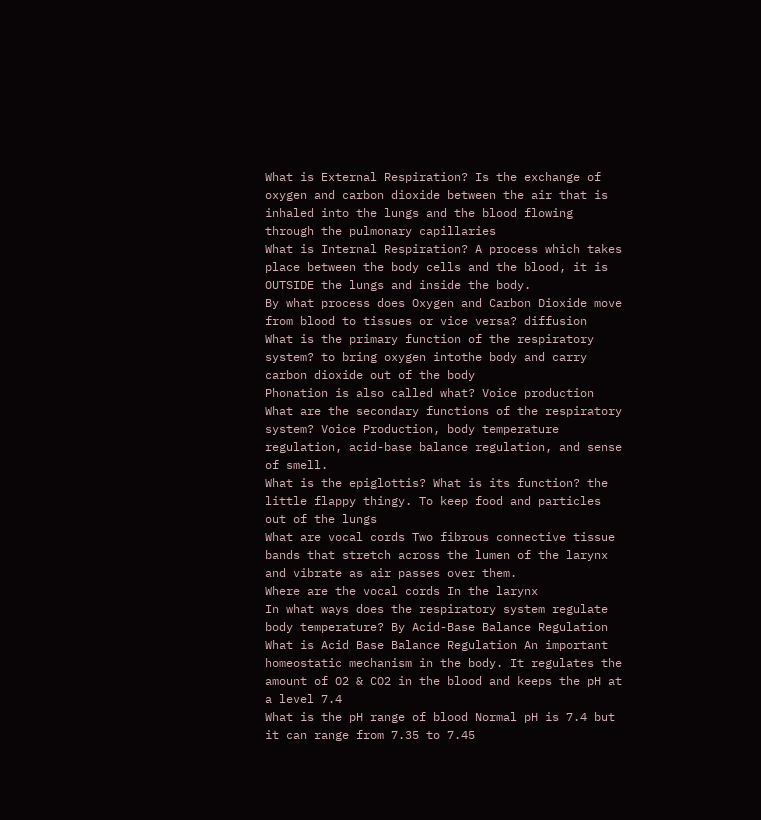What is External Respiration? Is the exchange of oxygen and carbon dioxide between the air that is inhaled into the lungs and the blood flowing through the pulmonary capillaries
What is Internal Respiration? A process which takes place between the body cells and the blood, it is OUTSIDE the lungs and inside the body.
By what process does Oxygen and Carbon Dioxide move from blood to tissues or vice versa? diffusion
What is the primary function of the respiratory system? to bring oxygen intothe body and carry carbon dioxide out of the body
Phonation is also called what? Voice production
What are the secondary functions of the respiratory system? Voice Production, body temperature regulation, acid-base balance regulation, and sense of smell.
What is the epiglottis? What is its function? the little flappy thingy. To keep food and particles out of the lungs
What are vocal cords Two fibrous connective tissue bands that stretch across the lumen of the larynx and vibrate as air passes over them.
Where are the vocal cords In the larynx
In what ways does the respiratory system regulate body temperature? By Acid-Base Balance Regulation
What is Acid Base Balance Regulation An important homeostatic mechanism in the body. It regulates the amount of O2 & CO2 in the blood and keeps the pH at a level 7.4
What is the pH range of blood Normal pH is 7.4 but it can range from 7.35 to 7.45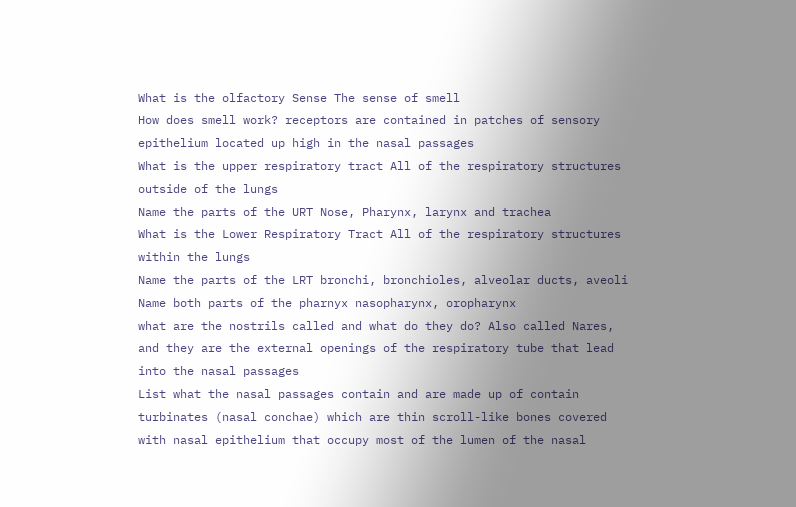What is the olfactory Sense The sense of smell
How does smell work? receptors are contained in patches of sensory epithelium located up high in the nasal passages
What is the upper respiratory tract All of the respiratory structures outside of the lungs
Name the parts of the URT Nose, Pharynx, larynx and trachea
What is the Lower Respiratory Tract All of the respiratory structures within the lungs
Name the parts of the LRT bronchi, bronchioles, alveolar ducts, aveoli
Name both parts of the pharnyx nasopharynx, oropharynx
what are the nostrils called and what do they do? Also called Nares, and they are the external openings of the respiratory tube that lead into the nasal passages
List what the nasal passages contain and are made up of contain turbinates (nasal conchae) which are thin scroll-like bones covered with nasal epithelium that occupy most of the lumen of the nasal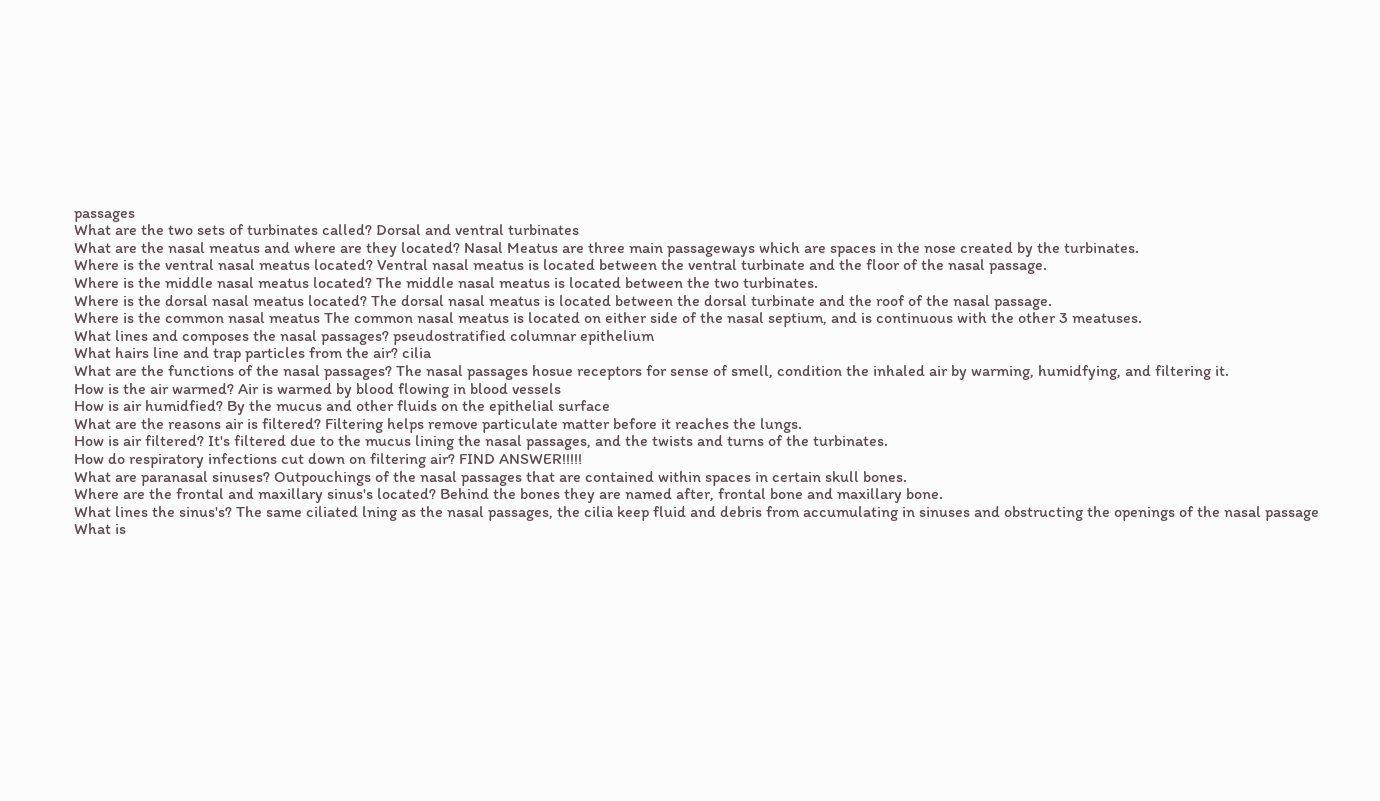passages
What are the two sets of turbinates called? Dorsal and ventral turbinates
What are the nasal meatus and where are they located? Nasal Meatus are three main passageways which are spaces in the nose created by the turbinates.
Where is the ventral nasal meatus located? Ventral nasal meatus is located between the ventral turbinate and the floor of the nasal passage.
Where is the middle nasal meatus located? The middle nasal meatus is located between the two turbinates.
Where is the dorsal nasal meatus located? The dorsal nasal meatus is located between the dorsal turbinate and the roof of the nasal passage.
Where is the common nasal meatus The common nasal meatus is located on either side of the nasal septium, and is continuous with the other 3 meatuses.
What lines and composes the nasal passages? pseudostratified columnar epithelium
What hairs line and trap particles from the air? cilia
What are the functions of the nasal passages? The nasal passages hosue receptors for sense of smell, condition the inhaled air by warming, humidfying, and filtering it.
How is the air warmed? Air is warmed by blood flowing in blood vessels
How is air humidfied? By the mucus and other fluids on the epithelial surface
What are the reasons air is filtered? Filtering helps remove particulate matter before it reaches the lungs.
How is air filtered? It's filtered due to the mucus lining the nasal passages, and the twists and turns of the turbinates.
How do respiratory infections cut down on filtering air? FIND ANSWER!!!!!
What are paranasal sinuses? Outpouchings of the nasal passages that are contained within spaces in certain skull bones.
Where are the frontal and maxillary sinus's located? Behind the bones they are named after, frontal bone and maxillary bone.
What lines the sinus's? The same ciliated lning as the nasal passages, the cilia keep fluid and debris from accumulating in sinuses and obstructing the openings of the nasal passage
What is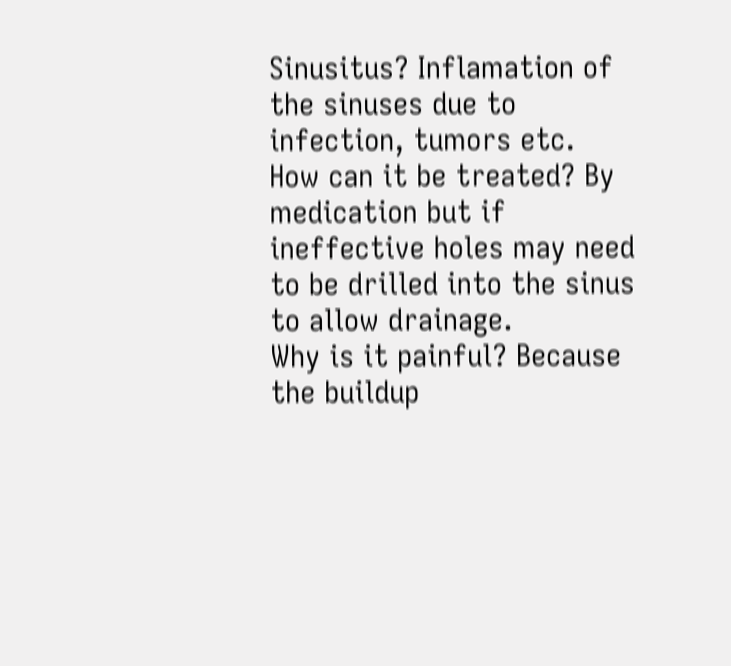Sinusitus? Inflamation of the sinuses due to infection, tumors etc.
How can it be treated? By medication but if ineffective holes may need to be drilled into the sinus to allow drainage.
Why is it painful? Because the buildup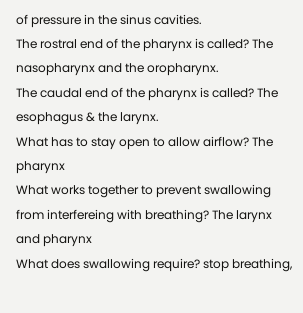of pressure in the sinus cavities.
The rostral end of the pharynx is called? The nasopharynx and the oropharynx.
The caudal end of the pharynx is called? The esophagus & the larynx.
What has to stay open to allow airflow? The pharynx
What works together to prevent swallowing from interfereing with breathing? The larynx and pharynx
What does swallowing require? stop breathing,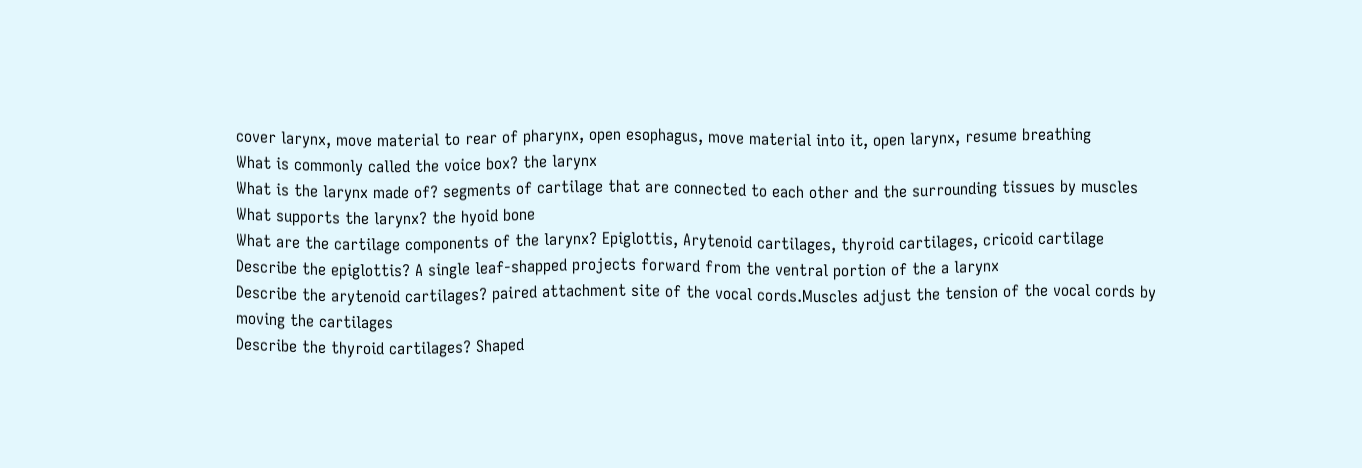cover larynx, move material to rear of pharynx, open esophagus, move material into it, open larynx, resume breathing
What is commonly called the voice box? the larynx
What is the larynx made of? segments of cartilage that are connected to each other and the surrounding tissues by muscles
What supports the larynx? the hyoid bone
What are the cartilage components of the larynx? Epiglottis, Arytenoid cartilages, thyroid cartilages, cricoid cartilage
Describe the epiglottis? A single leaf-shapped projects forward from the ventral portion of the a larynx
Describe the arytenoid cartilages? paired attachment site of the vocal cords.Muscles adjust the tension of the vocal cords by moving the cartilages
Describe the thyroid cartilages? Shaped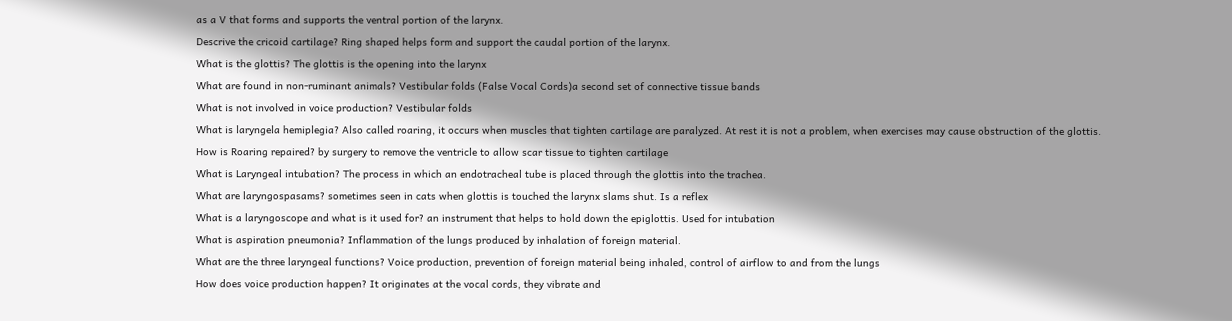as a V that forms and supports the ventral portion of the larynx.
Descrive the cricoid cartilage? Ring shaped helps form and support the caudal portion of the larynx.
What is the glottis? The glottis is the opening into the larynx
What are found in non-ruminant animals? Vestibular folds (False Vocal Cords)a second set of connective tissue bands
What is not involved in voice production? Vestibular folds
What is laryngela hemiplegia? Also called roaring, it occurs when muscles that tighten cartilage are paralyzed. At rest it is not a problem, when exercises may cause obstruction of the glottis.
How is Roaring repaired? by surgery to remove the ventricle to allow scar tissue to tighten cartilage
What is Laryngeal intubation? The process in which an endotracheal tube is placed through the glottis into the trachea.
What are laryngospasams? sometimes seen in cats when glottis is touched the larynx slams shut. Is a reflex
What is a laryngoscope and what is it used for? an instrument that helps to hold down the epiglottis. Used for intubation
What is aspiration pneumonia? Inflammation of the lungs produced by inhalation of foreign material.
What are the three laryngeal functions? Voice production, prevention of foreign material being inhaled, control of airflow to and from the lungs
How does voice production happen? It originates at the vocal cords, they vibrate and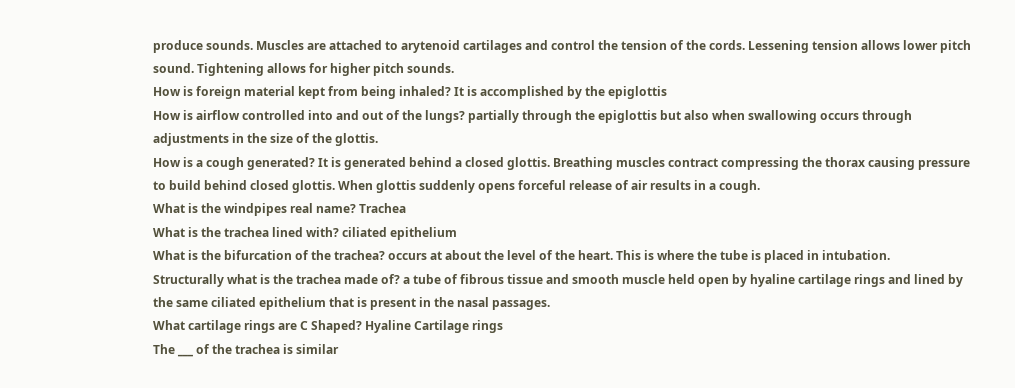produce sounds. Muscles are attached to arytenoid cartilages and control the tension of the cords. Lessening tension allows lower pitch sound. Tightening allows for higher pitch sounds.
How is foreign material kept from being inhaled? It is accomplished by the epiglottis
How is airflow controlled into and out of the lungs? partially through the epiglottis but also when swallowing occurs through adjustments in the size of the glottis.
How is a cough generated? It is generated behind a closed glottis. Breathing muscles contract compressing the thorax causing pressure to build behind closed glottis. When glottis suddenly opens forceful release of air results in a cough.
What is the windpipes real name? Trachea
What is the trachea lined with? ciliated epithelium
What is the bifurcation of the trachea? occurs at about the level of the heart. This is where the tube is placed in intubation.
Structurally what is the trachea made of? a tube of fibrous tissue and smooth muscle held open by hyaline cartilage rings and lined by the same ciliated epithelium that is present in the nasal passages.
What cartilage rings are C Shaped? Hyaline Cartilage rings
The ___ of the trachea is similar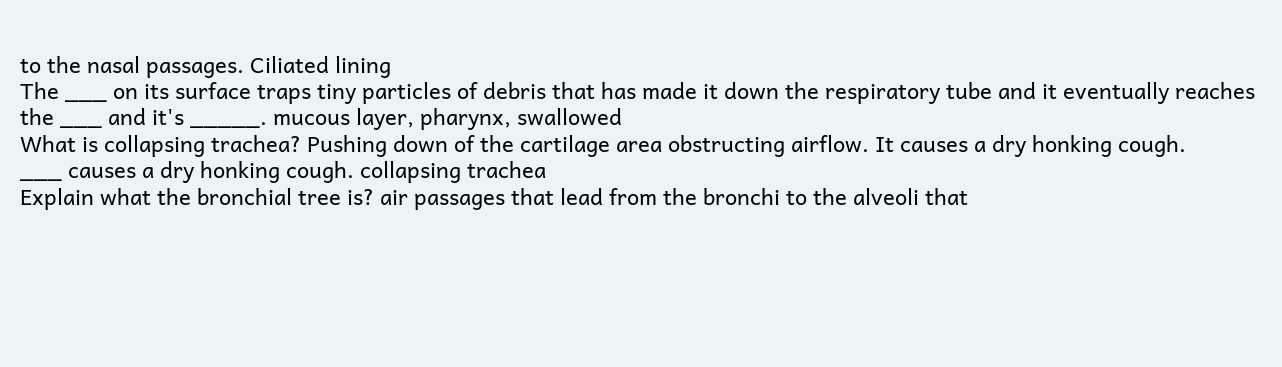to the nasal passages. Ciliated lining
The ___ on its surface traps tiny particles of debris that has made it down the respiratory tube and it eventually reaches the ___ and it's _____. mucous layer, pharynx, swallowed
What is collapsing trachea? Pushing down of the cartilage area obstructing airflow. It causes a dry honking cough.
___ causes a dry honking cough. collapsing trachea
Explain what the bronchial tree is? air passages that lead from the bronchi to the alveoli that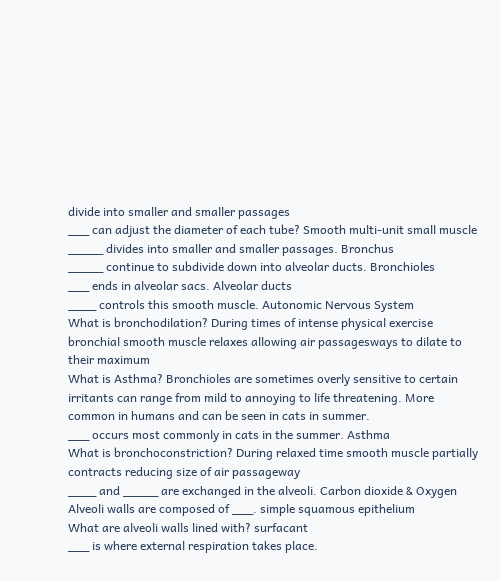divide into smaller and smaller passages
___ can adjust the diameter of each tube? Smooth multi-unit small muscle
_____ divides into smaller and smaller passages. Bronchus
_____ continue to subdivide down into alveolar ducts. Bronchioles
___ ends in alveolar sacs. Alveolar ducts
____ controls this smooth muscle. Autonomic Nervous System
What is bronchodilation? During times of intense physical exercise bronchial smooth muscle relaxes allowing air passagesways to dilate to their maximum
What is Asthma? Bronchioles are sometimes overly sensitive to certain irritants can range from mild to annoying to life threatening. More common in humans and can be seen in cats in summer.
___ occurs most commonly in cats in the summer. Asthma
What is bronchoconstriction? During relaxed time smooth muscle partially contracts reducing size of air passageway
____ and _____ are exchanged in the alveoli. Carbon dioxide & Oxygen
Alveoli walls are composed of ___. simple squamous epithelium
What are alveoli walls lined with? surfacant
___ is where external respiration takes place.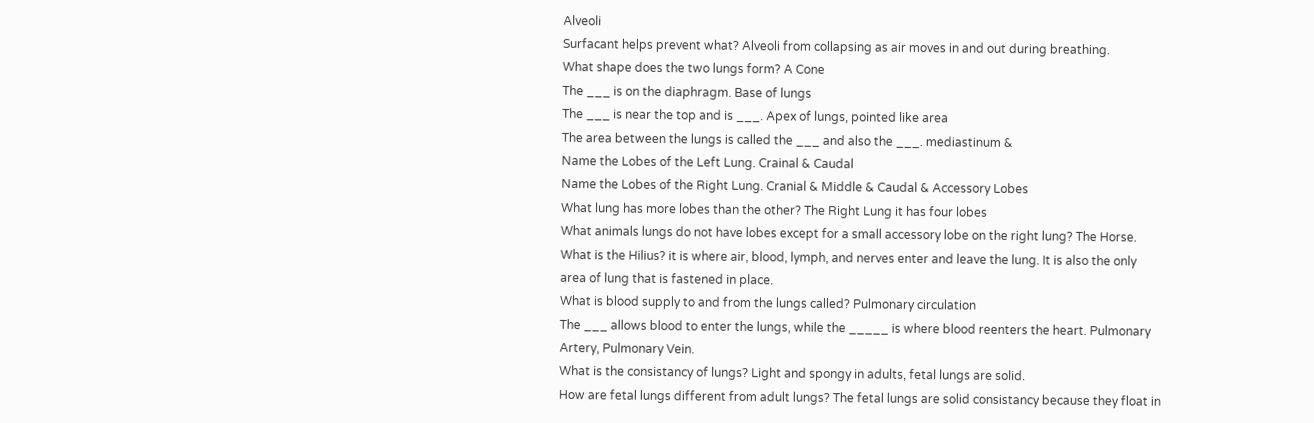Alveoli
Surfacant helps prevent what? Alveoli from collapsing as air moves in and out during breathing.
What shape does the two lungs form? A Cone
The ___ is on the diaphragm. Base of lungs
The ___ is near the top and is ___. Apex of lungs, pointed like area
The area between the lungs is called the ___ and also the ___. mediastinum &
Name the Lobes of the Left Lung. Crainal & Caudal
Name the Lobes of the Right Lung. Cranial & Middle & Caudal & Accessory Lobes
What lung has more lobes than the other? The Right Lung it has four lobes
What animals lungs do not have lobes except for a small accessory lobe on the right lung? The Horse.
What is the Hilius? it is where air, blood, lymph, and nerves enter and leave the lung. It is also the only area of lung that is fastened in place.
What is blood supply to and from the lungs called? Pulmonary circulation
The ___ allows blood to enter the lungs, while the _____ is where blood reenters the heart. Pulmonary Artery, Pulmonary Vein.
What is the consistancy of lungs? Light and spongy in adults, fetal lungs are solid.
How are fetal lungs different from adult lungs? The fetal lungs are solid consistancy because they float in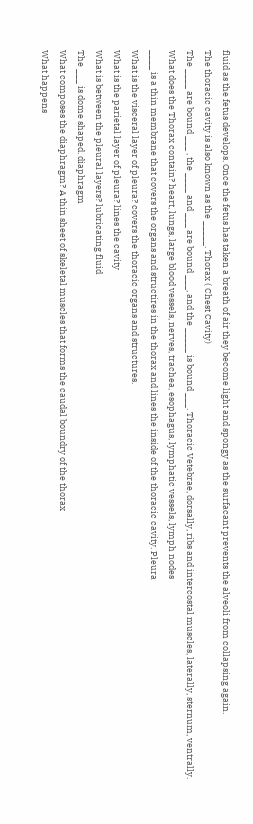fluid as the fetus develops. Once the fetus has taken a breath of air they become light and spongy as the surfacant prevents the alveoli from collapsing again.
The thoracic cavity is also known as the _____. Thorax ( Chest Cavity)
The ____ are bound ___ , the ____ and ___ are bound ___, and the _____ is bound ___. Thoracic Vetebrae, dorsally, ribs and intercostal muscles, laterally, sternum, ventrally.
What does the Thorax contain? heart, lungs, large blood vessels, nerves, trachea, esophagus, lymphatic vessels, lymph nodes
____ is a thin membrane that covers the organs and structires in the thorax and lines the inside of the thoracic cavity. Pleura
What is the visceral layer of pleura? covers the thoracic organs and structures.
What is the parietal layer of pleura? lines the cavity
What is between the pleural layers? lubricating fluid
The ___ is dome shaped. diaphragm
What composes the diaphragm? A thin sheet of skeletal muscles that forms the caudal boundry of the thorax
What happens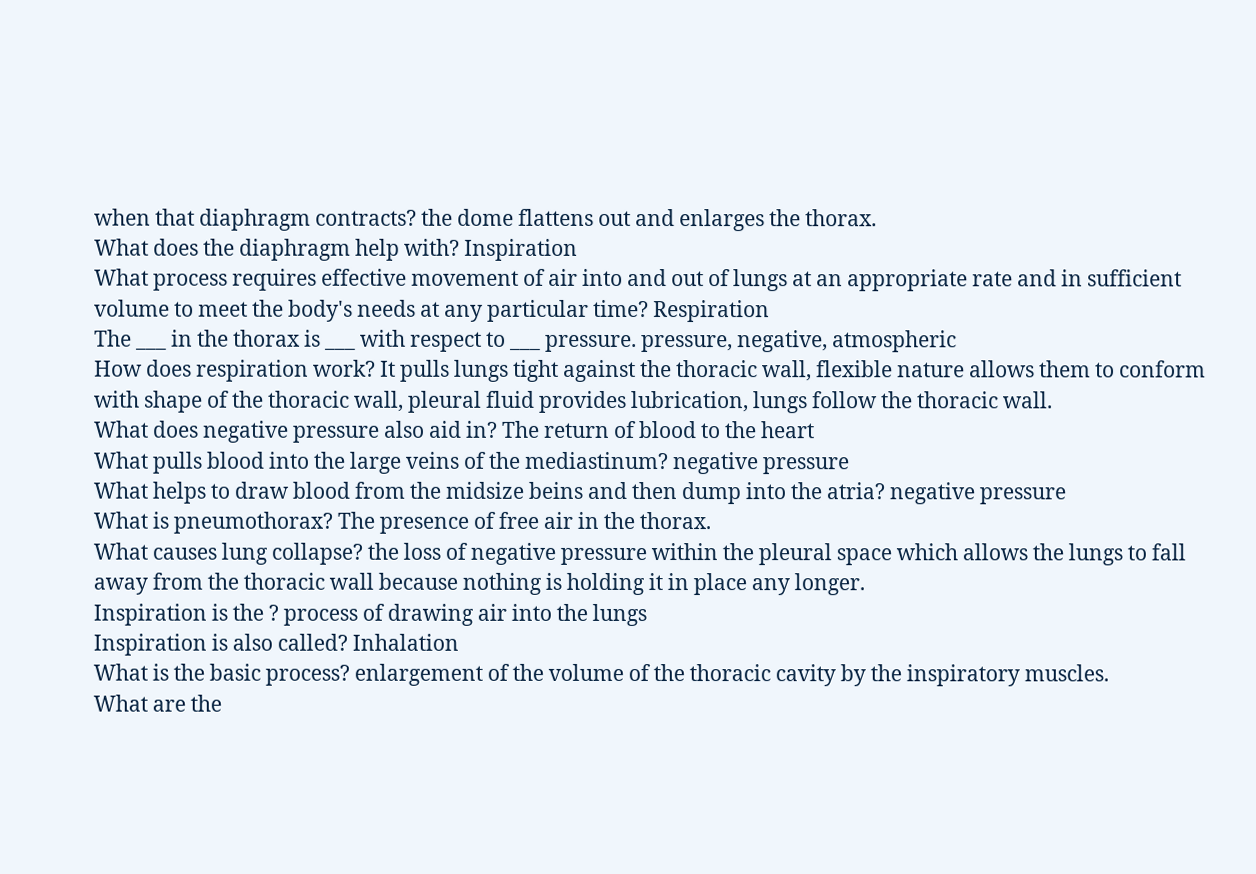when that diaphragm contracts? the dome flattens out and enlarges the thorax.
What does the diaphragm help with? Inspiration
What process requires effective movement of air into and out of lungs at an appropriate rate and in sufficient volume to meet the body's needs at any particular time? Respiration
The ___ in the thorax is ___ with respect to ___ pressure. pressure, negative, atmospheric
How does respiration work? It pulls lungs tight against the thoracic wall, flexible nature allows them to conform with shape of the thoracic wall, pleural fluid provides lubrication, lungs follow the thoracic wall.
What does negative pressure also aid in? The return of blood to the heart
What pulls blood into the large veins of the mediastinum? negative pressure
What helps to draw blood from the midsize beins and then dump into the atria? negative pressure
What is pneumothorax? The presence of free air in the thorax.
What causes lung collapse? the loss of negative pressure within the pleural space which allows the lungs to fall away from the thoracic wall because nothing is holding it in place any longer.
Inspiration is the ? process of drawing air into the lungs
Inspiration is also called? Inhalation
What is the basic process? enlargement of the volume of the thoracic cavity by the inspiratory muscles.
What are the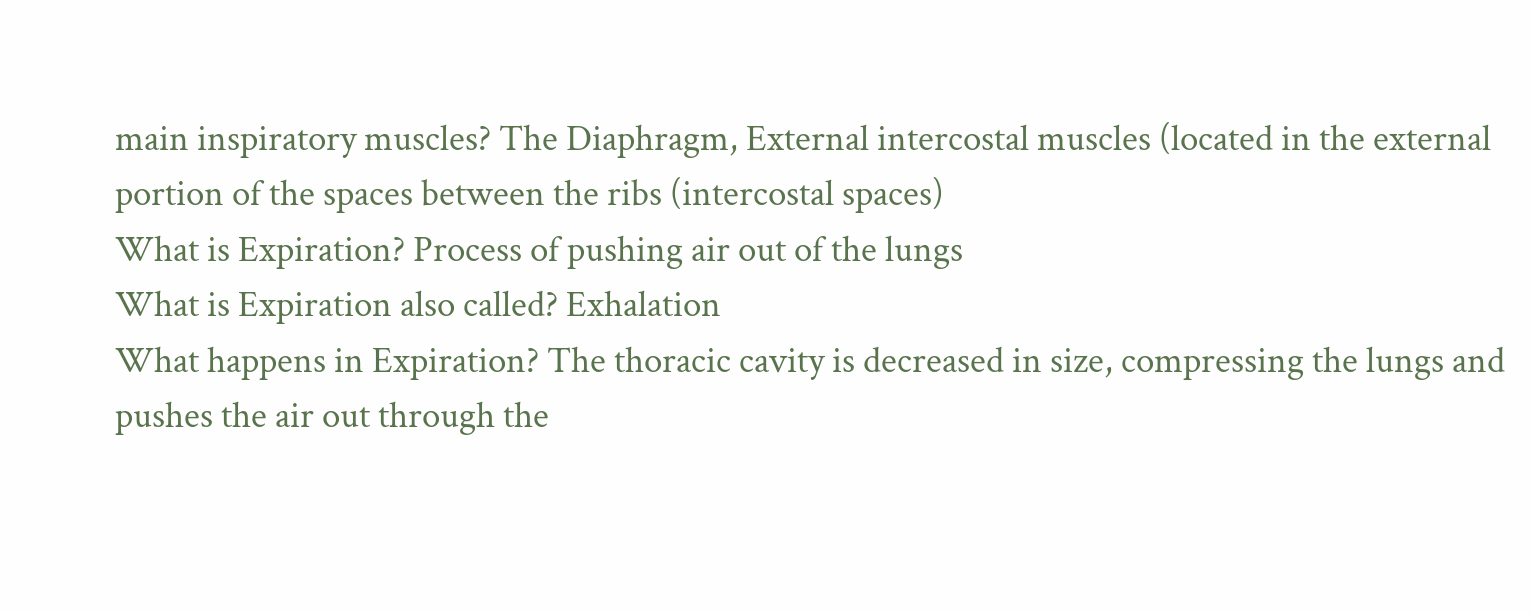main inspiratory muscles? The Diaphragm, External intercostal muscles (located in the external portion of the spaces between the ribs (intercostal spaces)
What is Expiration? Process of pushing air out of the lungs
What is Expiration also called? Exhalation
What happens in Expiration? The thoracic cavity is decreased in size, compressing the lungs and pushes the air out through the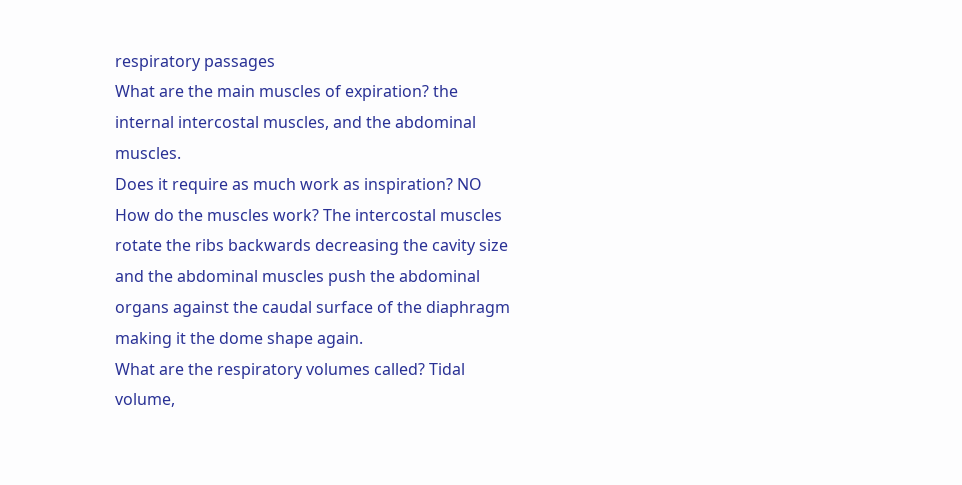respiratory passages
What are the main muscles of expiration? the internal intercostal muscles, and the abdominal muscles.
Does it require as much work as inspiration? NO
How do the muscles work? The intercostal muscles rotate the ribs backwards decreasing the cavity size and the abdominal muscles push the abdominal organs against the caudal surface of the diaphragm making it the dome shape again.
What are the respiratory volumes called? Tidal volume,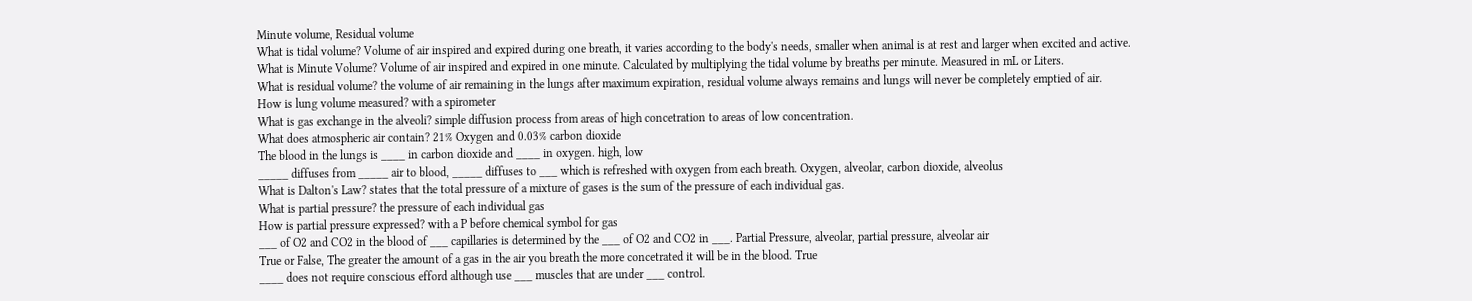Minute volume, Residual volume
What is tidal volume? Volume of air inspired and expired during one breath, it varies according to the body's needs, smaller when animal is at rest and larger when excited and active.
What is Minute Volume? Volume of air inspired and expired in one minute. Calculated by multiplying the tidal volume by breaths per minute. Measured in mL or Liters.
What is residual volume? the volume of air remaining in the lungs after maximum expiration, residual volume always remains and lungs will never be completely emptied of air.
How is lung volume measured? with a spirometer
What is gas exchange in the alveoli? simple diffusion process from areas of high concetration to areas of low concentration.
What does atmospheric air contain? 21% Oxygen and 0.03% carbon dioxide
The blood in the lungs is ____ in carbon dioxide and ____ in oxygen. high, low
_____ diffuses from _____ air to blood, _____ diffuses to ___ which is refreshed with oxygen from each breath. Oxygen, alveolar, carbon dioxide, alveolus
What is Dalton's Law? states that the total pressure of a mixture of gases is the sum of the pressure of each individual gas.
What is partial pressure? the pressure of each individual gas
How is partial pressure expressed? with a P before chemical symbol for gas
___ of O2 and CO2 in the blood of ___ capillaries is determined by the ___ of O2 and CO2 in ___. Partial Pressure, alveolar, partial pressure, alveolar air
True or False, The greater the amount of a gas in the air you breath the more concetrated it will be in the blood. True
____ does not require conscious efford although use ___ muscles that are under ___ control.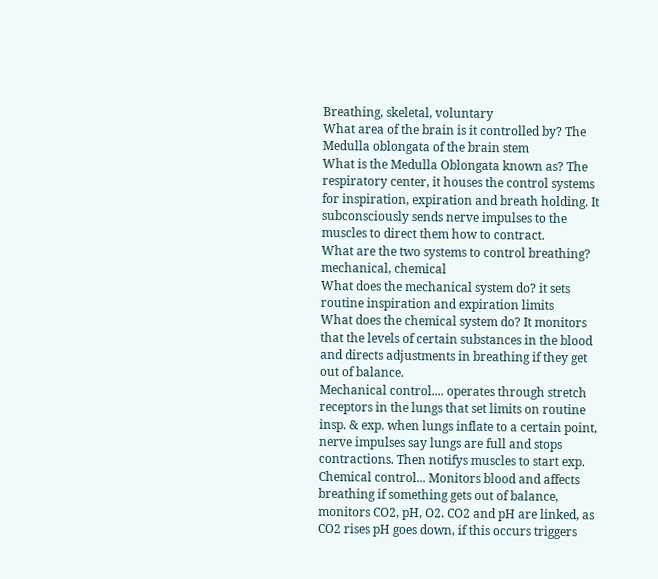Breathing, skeletal, voluntary
What area of the brain is it controlled by? The Medulla oblongata of the brain stem
What is the Medulla Oblongata known as? The respiratory center, it houses the control systems for inspiration, expiration and breath holding. It subconsciously sends nerve impulses to the muscles to direct them how to contract.
What are the two systems to control breathing? mechanical, chemical
What does the mechanical system do? it sets routine inspiration and expiration limits
What does the chemical system do? It monitors that the levels of certain substances in the blood and directs adjustments in breathing if they get out of balance.
Mechanical control.... operates through stretch receptors in the lungs that set limits on routine insp. & exp. when lungs inflate to a certain point, nerve impulses say lungs are full and stops contractions. Then notifys muscles to start exp.
Chemical control... Monitors blood and affects breathing if something gets out of balance, monitors CO2, pH, O2. CO2 and pH are linked, as CO2 rises pH goes down, if this occurs triggers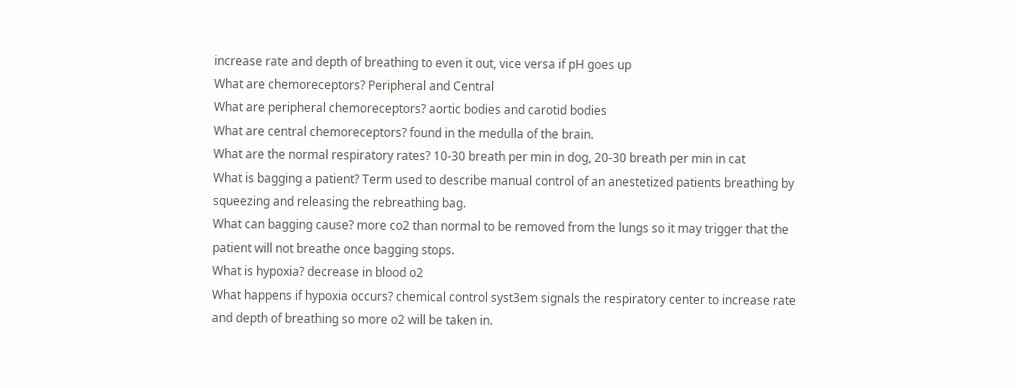increase rate and depth of breathing to even it out, vice versa if pH goes up
What are chemoreceptors? Peripheral and Central
What are peripheral chemoreceptors? aortic bodies and carotid bodies
What are central chemoreceptors? found in the medulla of the brain.
What are the normal respiratory rates? 10-30 breath per min in dog, 20-30 breath per min in cat
What is bagging a patient? Term used to describe manual control of an anestetized patients breathing by squeezing and releasing the rebreathing bag.
What can bagging cause? more co2 than normal to be removed from the lungs so it may trigger that the patient will not breathe once bagging stops.
What is hypoxia? decrease in blood o2
What happens if hypoxia occurs? chemical control syst3em signals the respiratory center to increase rate and depth of breathing so more o2 will be taken in.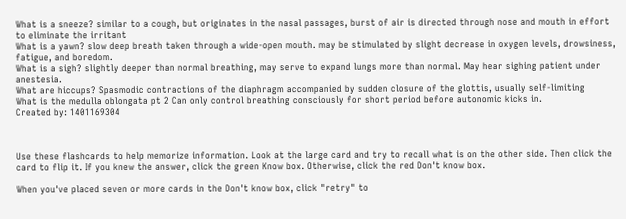What is a sneeze? similar to a cough, but originates in the nasal passages, burst of air is directed through nose and mouth in effort to eliminate the irritant
What is a yawn? slow deep breath taken through a wide-open mouth. may be stimulated by slight decrease in oxygen levels, drowsiness, fatigue, and boredom.
What is a sigh? slightly deeper than normal breathing, may serve to expand lungs more than normal. May hear sighing patient under anestesia.
What are hiccups? Spasmodic contractions of the diaphragm accompanied by sudden closure of the glottis, usually self-limiting
What is the medulla oblongata pt 2 Can only control breathing consciously for short period before autonomic kicks in.
Created by: 1401169304



Use these flashcards to help memorize information. Look at the large card and try to recall what is on the other side. Then click the card to flip it. If you knew the answer, click the green Know box. Otherwise, click the red Don't know box.

When you've placed seven or more cards in the Don't know box, click "retry" to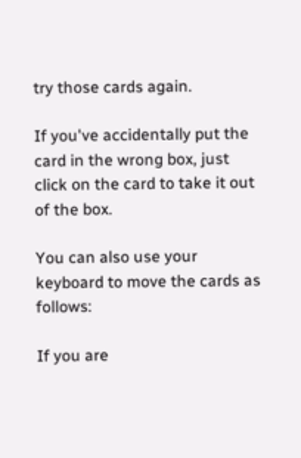try those cards again.

If you've accidentally put the card in the wrong box, just click on the card to take it out of the box.

You can also use your keyboard to move the cards as follows:

If you are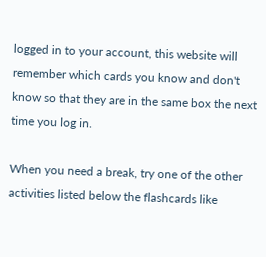logged in to your account, this website will remember which cards you know and don't know so that they are in the same box the next time you log in.

When you need a break, try one of the other activities listed below the flashcards like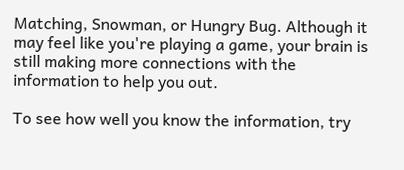Matching, Snowman, or Hungry Bug. Although it may feel like you're playing a game, your brain is still making more connections with the information to help you out.

To see how well you know the information, try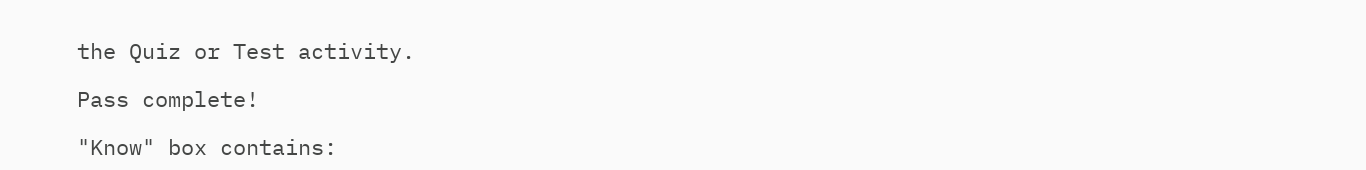the Quiz or Test activity.

Pass complete!

"Know" box contains: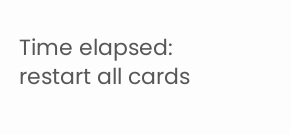Time elapsed:
restart all cards